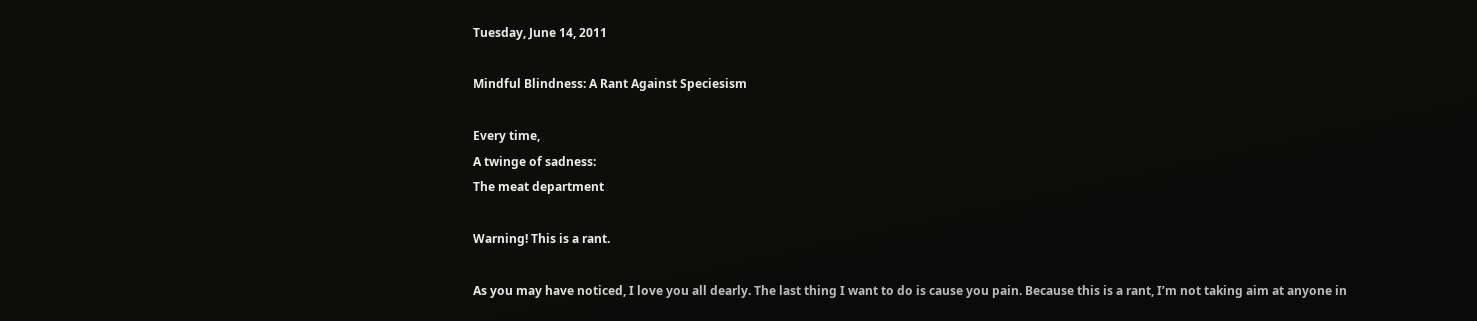Tuesday, June 14, 2011

Mindful Blindness: A Rant Against Speciesism

Every time,
A twinge of sadness:
The meat department

Warning! This is a rant.

As you may have noticed, I love you all dearly. The last thing I want to do is cause you pain. Because this is a rant, I’m not taking aim at anyone in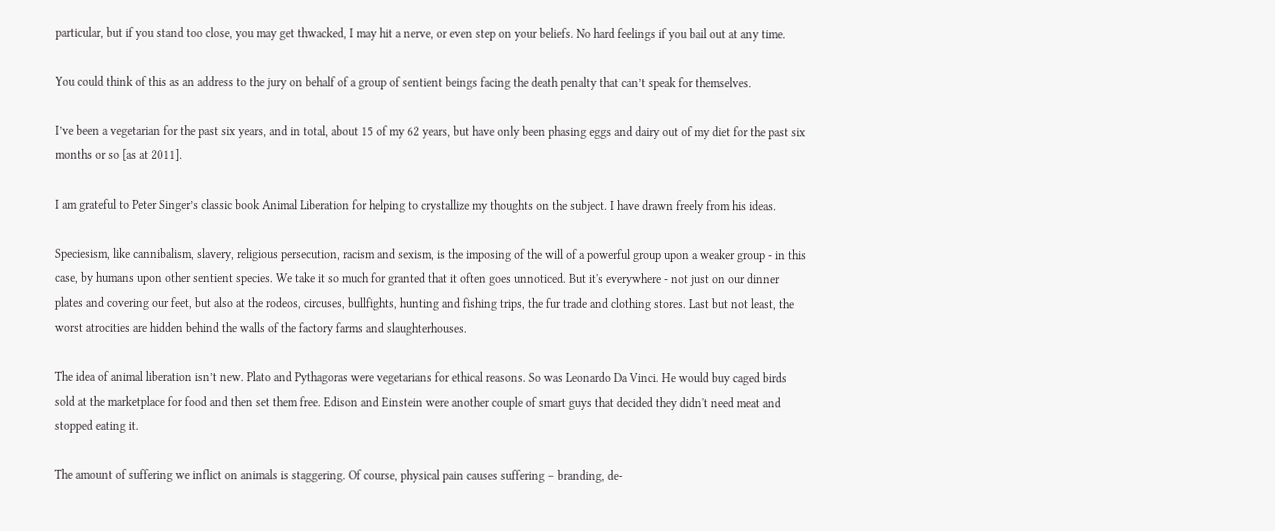particular, but if you stand too close, you may get thwacked, I may hit a nerve, or even step on your beliefs. No hard feelings if you bail out at any time.

You could think of this as an address to the jury on behalf of a group of sentient beings facing the death penalty that can’t speak for themselves.

I’ve been a vegetarian for the past six years, and in total, about 15 of my 62 years, but have only been phasing eggs and dairy out of my diet for the past six months or so [as at 2011].

I am grateful to Peter Singer’s classic book Animal Liberation for helping to crystallize my thoughts on the subject. I have drawn freely from his ideas.

Speciesism, like cannibalism, slavery, religious persecution, racism and sexism, is the imposing of the will of a powerful group upon a weaker group - in this case, by humans upon other sentient species. We take it so much for granted that it often goes unnoticed. But it's everywhere - not just on our dinner plates and covering our feet, but also at the rodeos, circuses, bullfights, hunting and fishing trips, the fur trade and clothing stores. Last but not least, the worst atrocities are hidden behind the walls of the factory farms and slaughterhouses.

The idea of animal liberation isn’t new. Plato and Pythagoras were vegetarians for ethical reasons. So was Leonardo Da Vinci. He would buy caged birds sold at the marketplace for food and then set them free. Edison and Einstein were another couple of smart guys that decided they didn't need meat and stopped eating it.

The amount of suffering we inflict on animals is staggering. Of course, physical pain causes suffering – branding, de-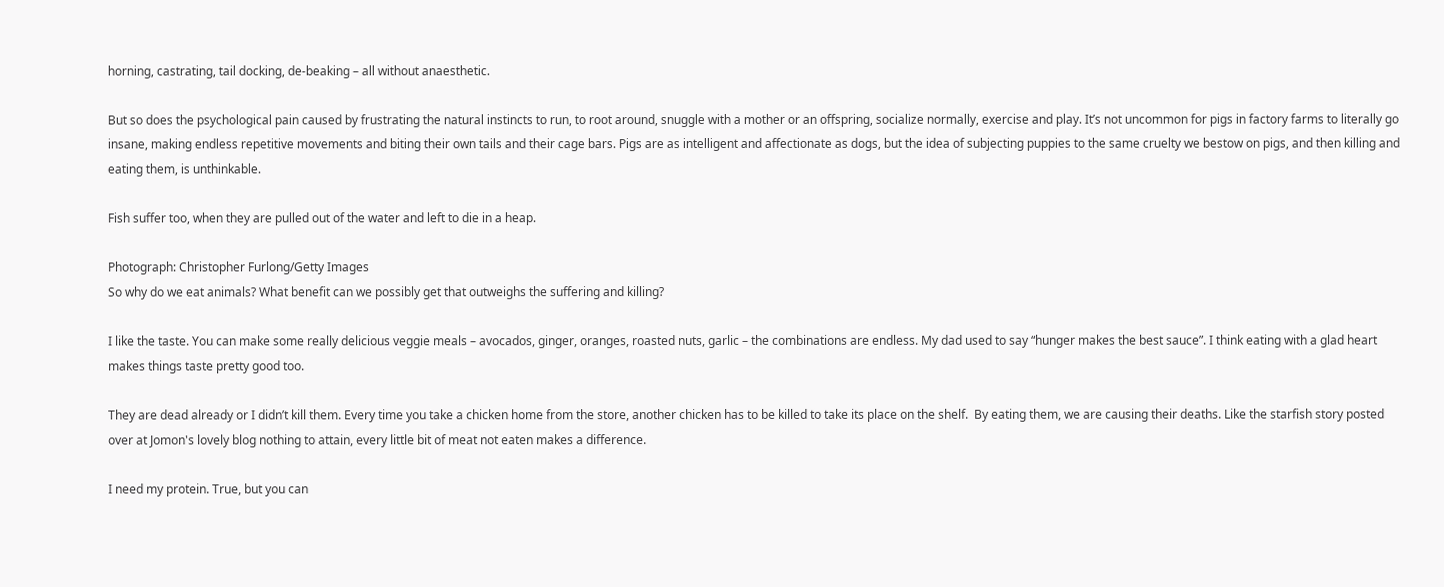horning, castrating, tail docking, de-beaking – all without anaesthetic.

But so does the psychological pain caused by frustrating the natural instincts to run, to root around, snuggle with a mother or an offspring, socialize normally, exercise and play. It’s not uncommon for pigs in factory farms to literally go insane, making endless repetitive movements and biting their own tails and their cage bars. Pigs are as intelligent and affectionate as dogs, but the idea of subjecting puppies to the same cruelty we bestow on pigs, and then killing and eating them, is unthinkable.

Fish suffer too, when they are pulled out of the water and left to die in a heap.

Photograph: Christopher Furlong/Getty Images
So why do we eat animals? What benefit can we possibly get that outweighs the suffering and killing?

I like the taste. You can make some really delicious veggie meals – avocados, ginger, oranges, roasted nuts, garlic – the combinations are endless. My dad used to say “hunger makes the best sauce”. I think eating with a glad heart makes things taste pretty good too.

They are dead already or I didn’t kill them. Every time you take a chicken home from the store, another chicken has to be killed to take its place on the shelf.  By eating them, we are causing their deaths. Like the starfish story posted over at Jomon's lovely blog nothing to attain, every little bit of meat not eaten makes a difference.

I need my protein. True, but you can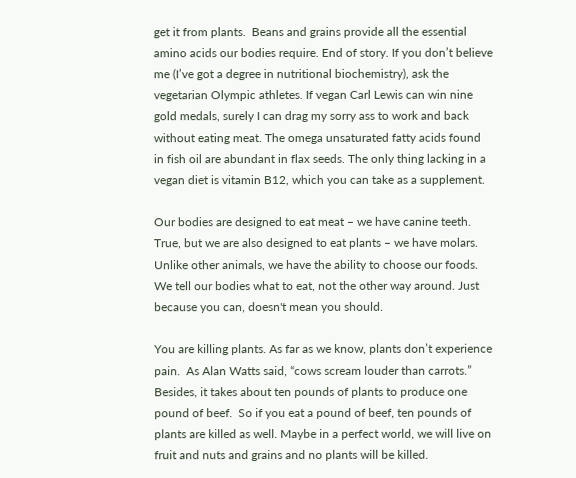get it from plants.  Beans and grains provide all the essential amino acids our bodies require. End of story. If you don’t believe me (I’ve got a degree in nutritional biochemistry), ask the vegetarian Olympic athletes. If vegan Carl Lewis can win nine gold medals, surely I can drag my sorry ass to work and back without eating meat. The omega unsaturated fatty acids found in fish oil are abundant in flax seeds. The only thing lacking in a vegan diet is vitamin B12, which you can take as a supplement.

Our bodies are designed to eat meat – we have canine teeth.  True, but we are also designed to eat plants – we have molars.  Unlike other animals, we have the ability to choose our foods.  We tell our bodies what to eat, not the other way around. Just because you can, doesn't mean you should.

You are killing plants. As far as we know, plants don’t experience pain.  As Alan Watts said, “cows scream louder than carrots.” Besides, it takes about ten pounds of plants to produce one pound of beef.  So if you eat a pound of beef, ten pounds of plants are killed as well. Maybe in a perfect world, we will live on fruit and nuts and grains and no plants will be killed.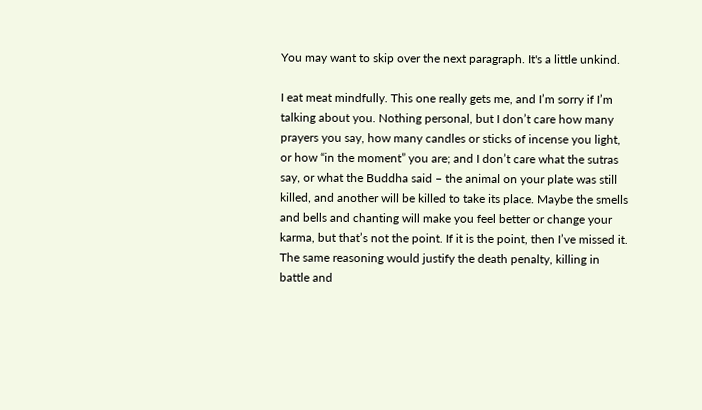You may want to skip over the next paragraph. It's a little unkind.

I eat meat mindfully. This one really gets me, and I’m sorry if I’m talking about you. Nothing personal, but I don’t care how many prayers you say, how many candles or sticks of incense you light, or how “in the moment” you are; and I don’t care what the sutras say, or what the Buddha said – the animal on your plate was still killed, and another will be killed to take its place. Maybe the smells and bells and chanting will make you feel better or change your karma, but that’s not the point. If it is the point, then I’ve missed it. The same reasoning would justify the death penalty, killing in battle and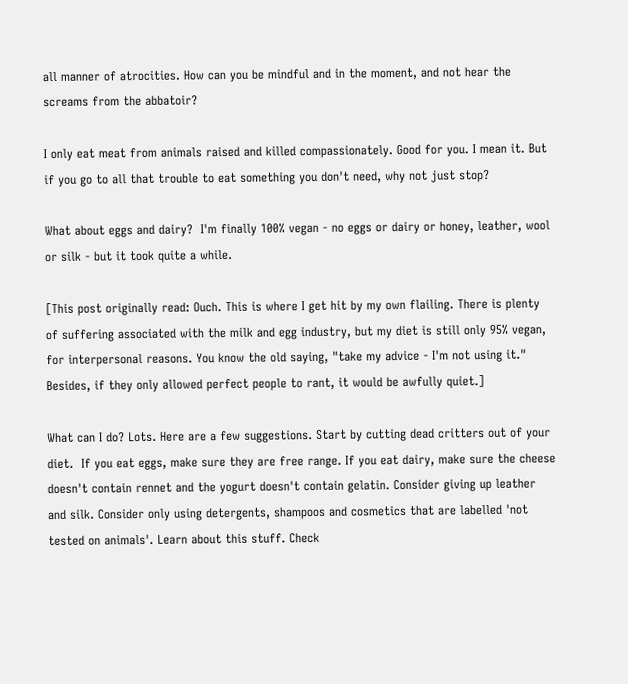all manner of atrocities. How can you be mindful and in the moment, and not hear the screams from the abbatoir?

I only eat meat from animals raised and killed compassionately. Good for you. I mean it. But if you go to all that trouble to eat something you don't need, why not just stop?

What about eggs and dairy?  I'm finally 100% vegan - no eggs or dairy or honey, leather, wool or silk - but it took quite a while.

[This post originally read: Ouch. This is where I get hit by my own flailing. There is plenty of suffering associated with the milk and egg industry, but my diet is still only 95% vegan, for interpersonal reasons. You know the old saying, "take my advice - I'm not using it." Besides, if they only allowed perfect people to rant, it would be awfully quiet.]

What can I do? Lots. Here are a few suggestions. Start by cutting dead critters out of your diet.  If you eat eggs, make sure they are free range. If you eat dairy, make sure the cheese doesn't contain rennet and the yogurt doesn't contain gelatin. Consider giving up leather and silk. Consider only using detergents, shampoos and cosmetics that are labelled 'not tested on animals'. Learn about this stuff. Check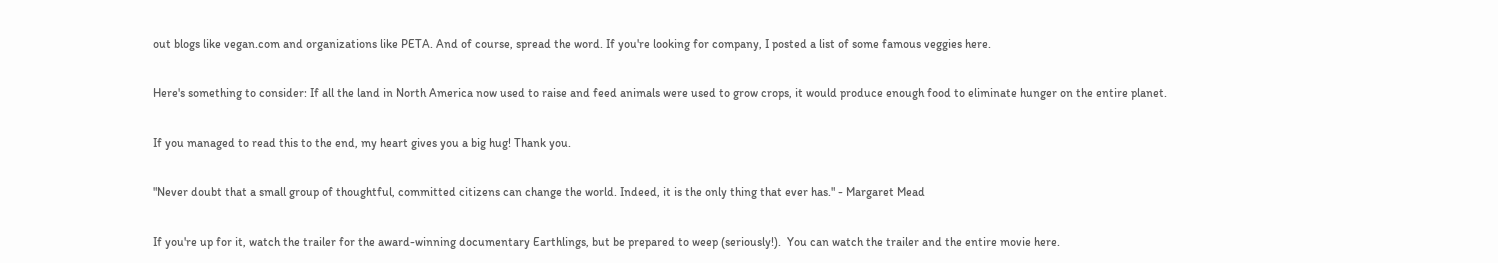out blogs like vegan.com and organizations like PETA. And of course, spread the word. If you're looking for company, I posted a list of some famous veggies here.

Here's something to consider: If all the land in North America now used to raise and feed animals were used to grow crops, it would produce enough food to eliminate hunger on the entire planet.

If you managed to read this to the end, my heart gives you a big hug! Thank you.

"Never doubt that a small group of thoughtful, committed citizens can change the world. Indeed, it is the only thing that ever has." - Margaret Mead

If you're up for it, watch the trailer for the award-winning documentary Earthlings, but be prepared to weep (seriously!).  You can watch the trailer and the entire movie here.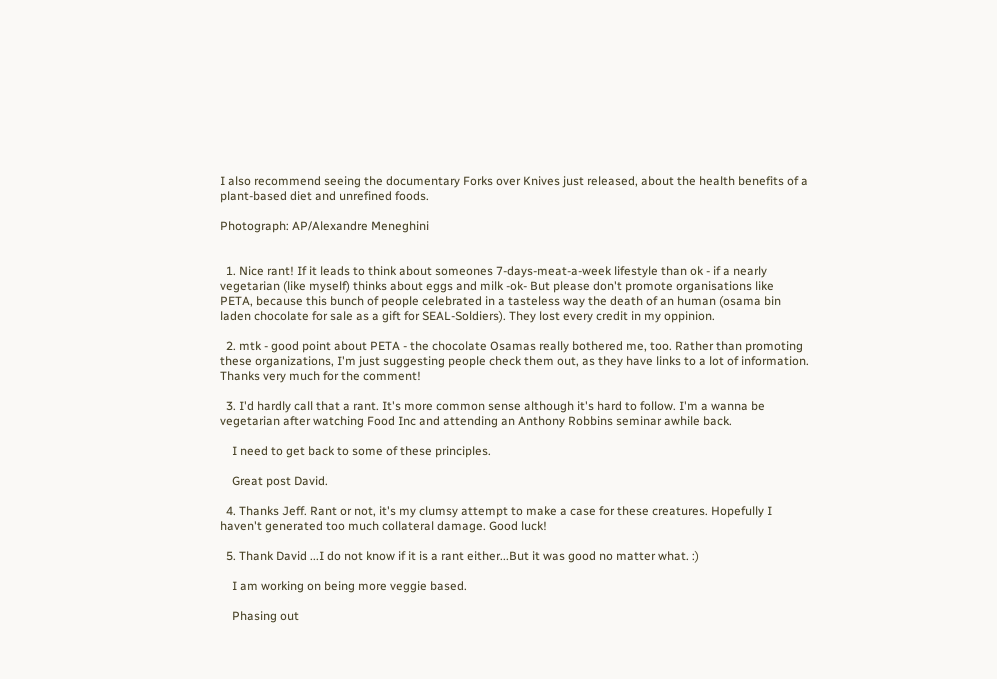I also recommend seeing the documentary Forks over Knives just released, about the health benefits of a plant-based diet and unrefined foods.

Photograph: AP/Alexandre Meneghini


  1. Nice rant! If it leads to think about someones 7-days-meat-a-week lifestyle than ok - if a nearly vegetarian (like myself) thinks about eggs and milk -ok- But please don't promote organisations like PETA, because this bunch of people celebrated in a tasteless way the death of an human (osama bin laden chocolate for sale as a gift for SEAL-Soldiers). They lost every credit in my oppinion.

  2. mtk - good point about PETA - the chocolate Osamas really bothered me, too. Rather than promoting these organizations, I'm just suggesting people check them out, as they have links to a lot of information. Thanks very much for the comment!

  3. I'd hardly call that a rant. It's more common sense although it's hard to follow. I'm a wanna be vegetarian after watching Food Inc and attending an Anthony Robbins seminar awhile back.

    I need to get back to some of these principles.

    Great post David.

  4. Thanks Jeff. Rant or not, it's my clumsy attempt to make a case for these creatures. Hopefully I haven't generated too much collateral damage. Good luck!

  5. Thank David ...I do not know if it is a rant either...But it was good no matter what. :)

    I am working on being more veggie based.

    Phasing out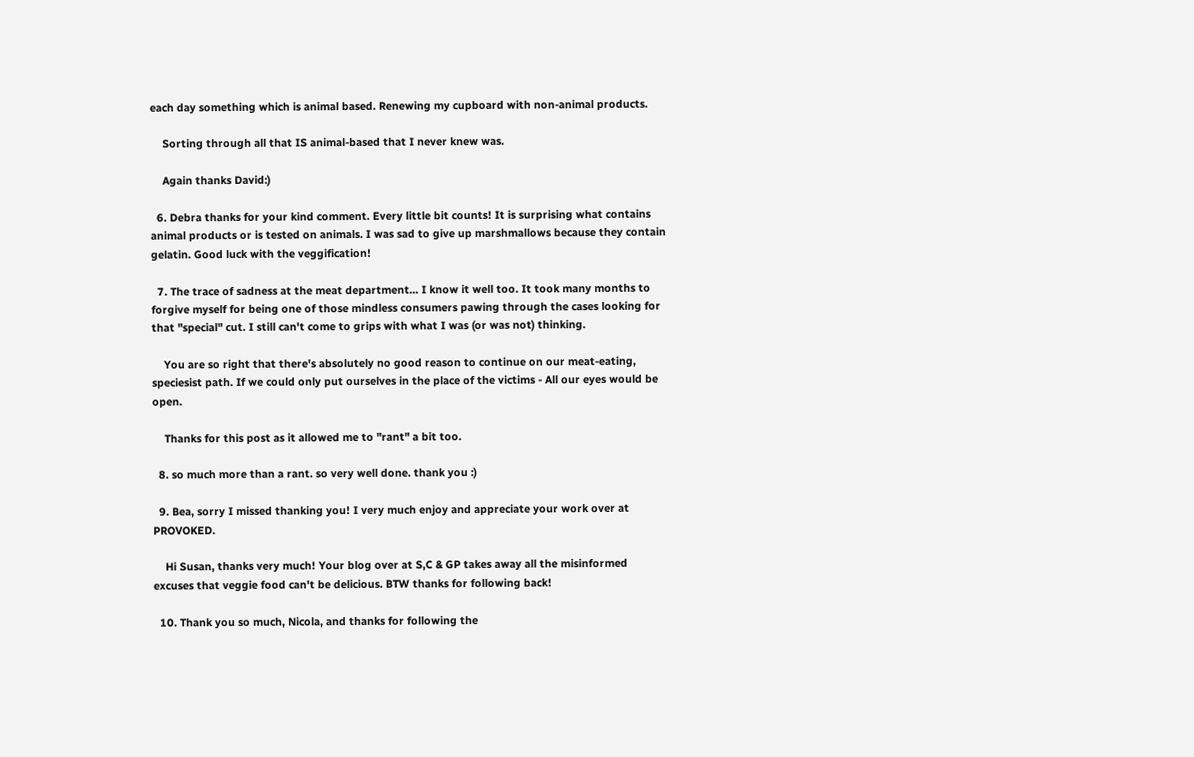each day something which is animal based. Renewing my cupboard with non-animal products.

    Sorting through all that IS animal-based that I never knew was.

    Again thanks David:)

  6. Debra thanks for your kind comment. Every little bit counts! It is surprising what contains animal products or is tested on animals. I was sad to give up marshmallows because they contain gelatin. Good luck with the veggification!

  7. The trace of sadness at the meat department... I know it well too. It took many months to forgive myself for being one of those mindless consumers pawing through the cases looking for that "special" cut. I still can't come to grips with what I was (or was not) thinking.

    You are so right that there's absolutely no good reason to continue on our meat-eating, speciesist path. If we could only put ourselves in the place of the victims - All our eyes would be open.

    Thanks for this post as it allowed me to "rant" a bit too.

  8. so much more than a rant. so very well done. thank you :)

  9. Bea, sorry I missed thanking you! I very much enjoy and appreciate your work over at PROVOKED.

    Hi Susan, thanks very much! Your blog over at S,C & GP takes away all the misinformed excuses that veggie food can't be delicious. BTW thanks for following back!

  10. Thank you so much, Nicola, and thanks for following the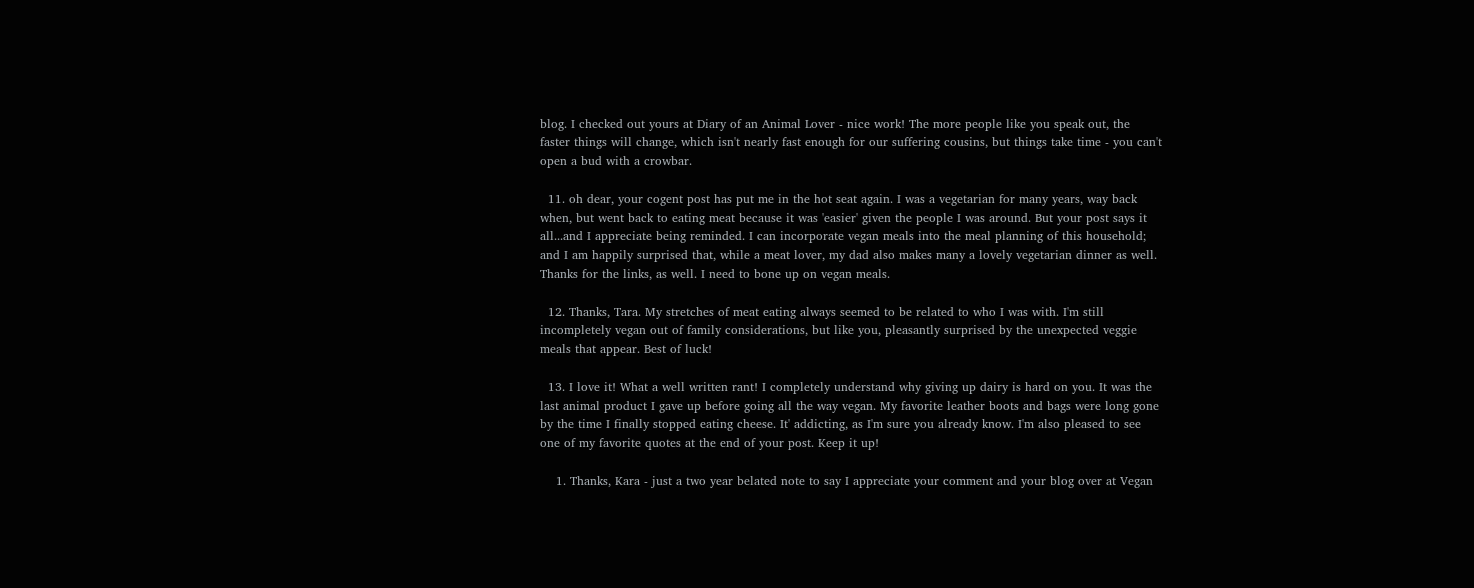blog. I checked out yours at Diary of an Animal Lover - nice work! The more people like you speak out, the faster things will change, which isn't nearly fast enough for our suffering cousins, but things take time - you can't open a bud with a crowbar.

  11. oh dear, your cogent post has put me in the hot seat again. I was a vegetarian for many years, way back when, but went back to eating meat because it was 'easier' given the people I was around. But your post says it all...and I appreciate being reminded. I can incorporate vegan meals into the meal planning of this household; and I am happily surprised that, while a meat lover, my dad also makes many a lovely vegetarian dinner as well. Thanks for the links, as well. I need to bone up on vegan meals.

  12. Thanks, Tara. My stretches of meat eating always seemed to be related to who I was with. I'm still incompletely vegan out of family considerations, but like you, pleasantly surprised by the unexpected veggie meals that appear. Best of luck!

  13. I love it! What a well written rant! I completely understand why giving up dairy is hard on you. It was the last animal product I gave up before going all the way vegan. My favorite leather boots and bags were long gone by the time I finally stopped eating cheese. It' addicting, as I'm sure you already know. I'm also pleased to see one of my favorite quotes at the end of your post. Keep it up!

    1. Thanks, Kara - just a two year belated note to say I appreciate your comment and your blog over at Vegan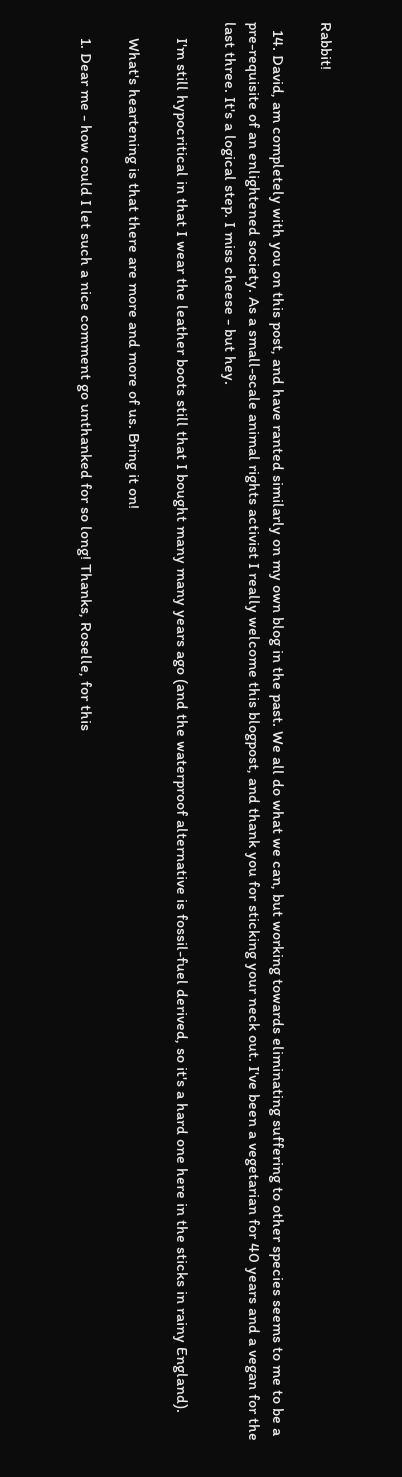Rabbit!

  14. David, am completely with you on this post, and have ranted similarly on my own blog in the past. We all do what we can, but working towards eliminating suffering to other species seems to me to be a pre-requisite of an enlightened society. As a small-scale animal rights activist I really welcome this blogpost, and thank you for sticking your neck out. I've been a vegetarian for 40 years and a vegan for the last three. It's a logical step. I miss cheese - but hey.

    I'm still hypocritical in that I wear the leather boots still that I bought many many years ago (and the waterproof alternative is fossil-fuel derived, so it's a hard one here in the sticks in rainy England).

    What's heartening is that there are more and more of us. Bring it on!

    1. Dear me - how could I let such a nice comment go unthanked for so long! Thanks, Roselle, for this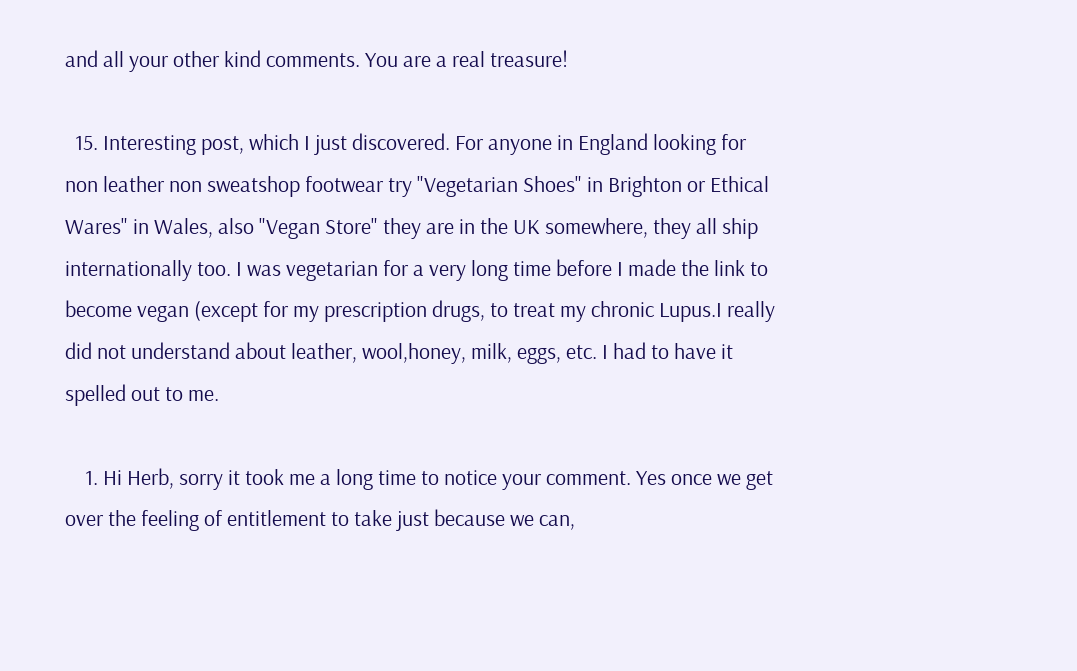and all your other kind comments. You are a real treasure!

  15. Interesting post, which I just discovered. For anyone in England looking for non leather non sweatshop footwear try "Vegetarian Shoes" in Brighton or Ethical Wares" in Wales, also "Vegan Store" they are in the UK somewhere, they all ship internationally too. I was vegetarian for a very long time before I made the link to become vegan (except for my prescription drugs, to treat my chronic Lupus.I really did not understand about leather, wool,honey, milk, eggs, etc. I had to have it spelled out to me.

    1. Hi Herb, sorry it took me a long time to notice your comment. Yes once we get over the feeling of entitlement to take just because we can,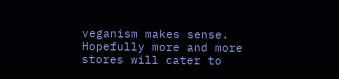veganism makes sense. Hopefully more and more stores will cater to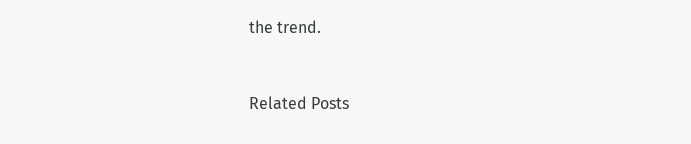the trend.


Related Posts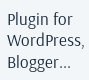Plugin for WordPress, Blogger...